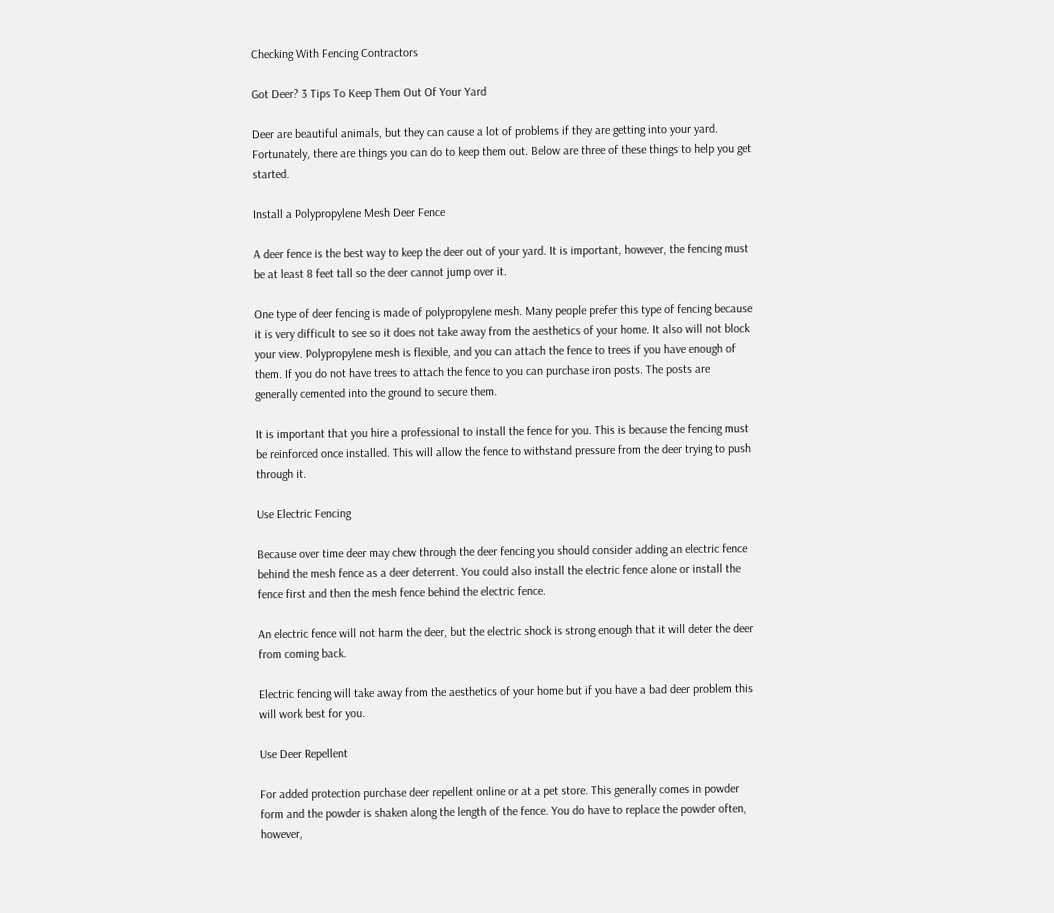Checking With Fencing Contractors

Got Deer? 3 Tips To Keep Them Out Of Your Yard

Deer are beautiful animals, but they can cause a lot of problems if they are getting into your yard. Fortunately, there are things you can do to keep them out. Below are three of these things to help you get started.

Install a Polypropylene Mesh Deer Fence

A deer fence is the best way to keep the deer out of your yard. It is important, however, the fencing must be at least 8 feet tall so the deer cannot jump over it.

One type of deer fencing is made of polypropylene mesh. Many people prefer this type of fencing because it is very difficult to see so it does not take away from the aesthetics of your home. It also will not block your view. Polypropylene mesh is flexible, and you can attach the fence to trees if you have enough of them. If you do not have trees to attach the fence to you can purchase iron posts. The posts are generally cemented into the ground to secure them.

It is important that you hire a professional to install the fence for you. This is because the fencing must be reinforced once installed. This will allow the fence to withstand pressure from the deer trying to push through it.

Use Electric Fencing

Because over time deer may chew through the deer fencing you should consider adding an electric fence behind the mesh fence as a deer deterrent. You could also install the electric fence alone or install the fence first and then the mesh fence behind the electric fence.

An electric fence will not harm the deer, but the electric shock is strong enough that it will deter the deer from coming back.

Electric fencing will take away from the aesthetics of your home but if you have a bad deer problem this will work best for you.

Use Deer Repellent

For added protection purchase deer repellent online or at a pet store. This generally comes in powder form and the powder is shaken along the length of the fence. You do have to replace the powder often, however,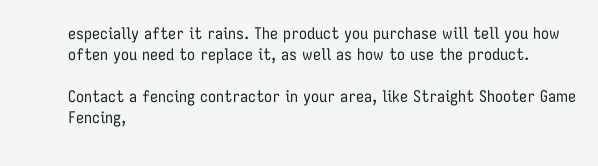especially after it rains. The product you purchase will tell you how often you need to replace it, as well as how to use the product.

Contact a fencing contractor in your area, like Straight Shooter Game Fencing,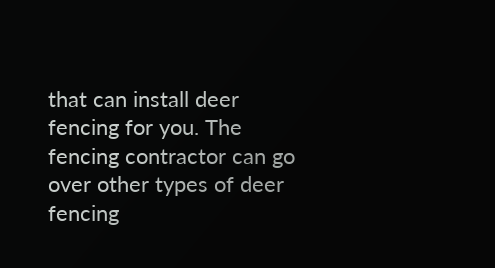that can install deer fencing for you. The fencing contractor can go over other types of deer fencing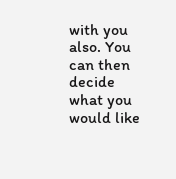with you also. You can then decide what you would like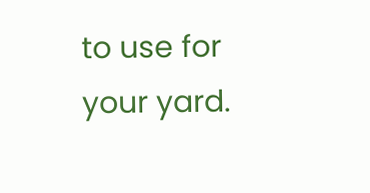to use for your yard.